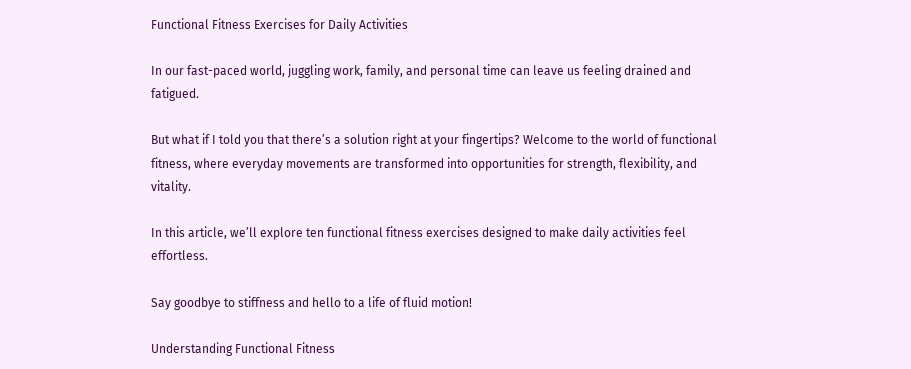Functional Fitness Exercises for Daily Activities

In our fast-paced world, juggling work, family, and personal time can leave us feeling drained and fatigued.

But what if I told you that there’s a solution right at your fingertips? Welcome to the world of functional fitness, where everyday movements are transformed into opportunities for strength, flexibility, and vitality.

In this article, we’ll explore ten functional fitness exercises designed to make daily activities feel effortless.

Say goodbye to stiffness and hello to a life of fluid motion!

Understanding Functional Fitness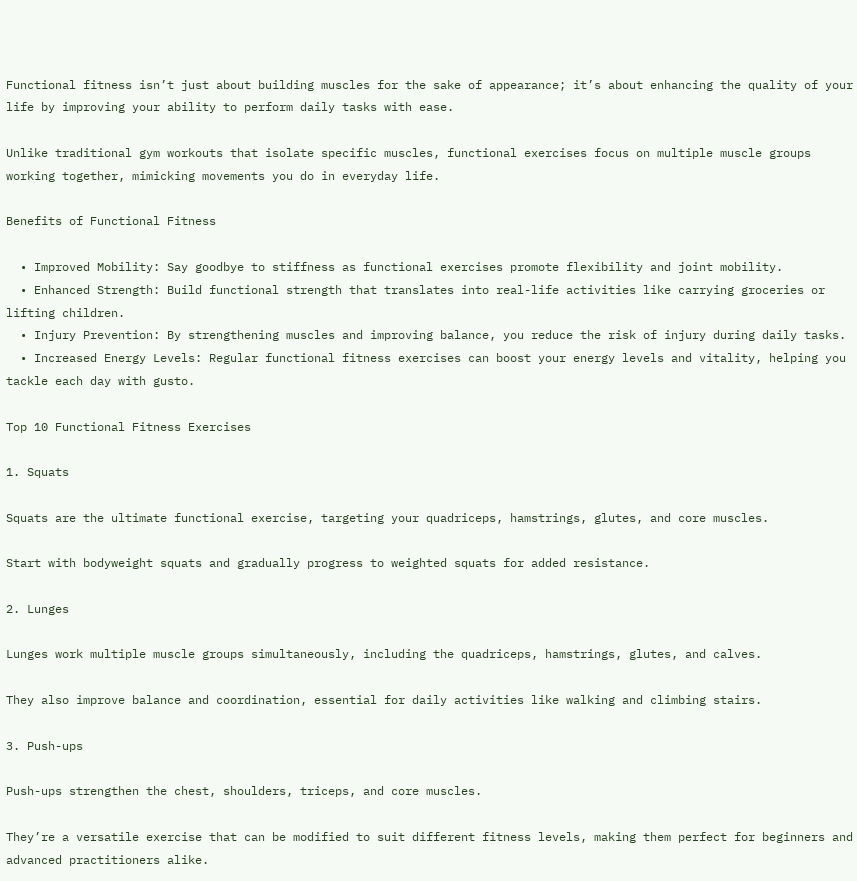Functional fitness isn’t just about building muscles for the sake of appearance; it’s about enhancing the quality of your life by improving your ability to perform daily tasks with ease.

Unlike traditional gym workouts that isolate specific muscles, functional exercises focus on multiple muscle groups working together, mimicking movements you do in everyday life.

Benefits of Functional Fitness

  • Improved Mobility: Say goodbye to stiffness as functional exercises promote flexibility and joint mobility.
  • Enhanced Strength: Build functional strength that translates into real-life activities like carrying groceries or lifting children.
  • Injury Prevention: By strengthening muscles and improving balance, you reduce the risk of injury during daily tasks.
  • Increased Energy Levels: Regular functional fitness exercises can boost your energy levels and vitality, helping you tackle each day with gusto.

Top 10 Functional Fitness Exercises

1. Squats

Squats are the ultimate functional exercise, targeting your quadriceps, hamstrings, glutes, and core muscles.

Start with bodyweight squats and gradually progress to weighted squats for added resistance.

2. Lunges

Lunges work multiple muscle groups simultaneously, including the quadriceps, hamstrings, glutes, and calves.

They also improve balance and coordination, essential for daily activities like walking and climbing stairs.

3. Push-ups

Push-ups strengthen the chest, shoulders, triceps, and core muscles.

They’re a versatile exercise that can be modified to suit different fitness levels, making them perfect for beginners and advanced practitioners alike.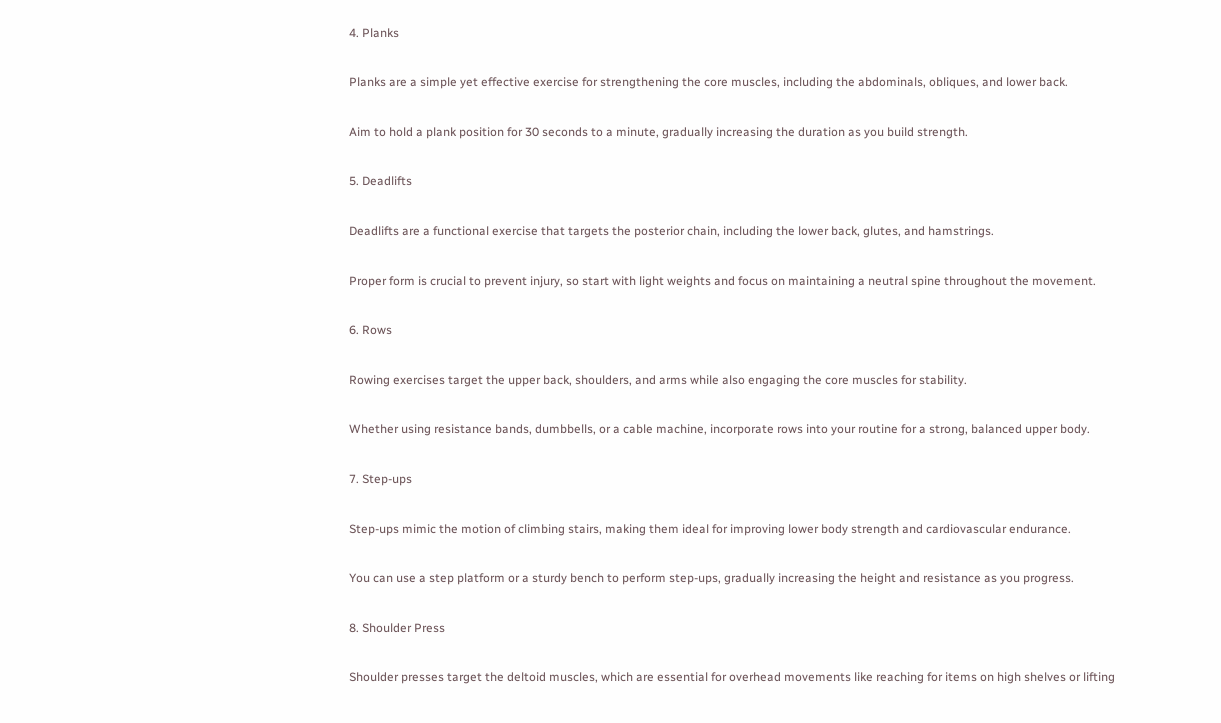4. Planks

Planks are a simple yet effective exercise for strengthening the core muscles, including the abdominals, obliques, and lower back.

Aim to hold a plank position for 30 seconds to a minute, gradually increasing the duration as you build strength.

5. Deadlifts

Deadlifts are a functional exercise that targets the posterior chain, including the lower back, glutes, and hamstrings.

Proper form is crucial to prevent injury, so start with light weights and focus on maintaining a neutral spine throughout the movement.

6. Rows

Rowing exercises target the upper back, shoulders, and arms while also engaging the core muscles for stability.

Whether using resistance bands, dumbbells, or a cable machine, incorporate rows into your routine for a strong, balanced upper body.

7. Step-ups

Step-ups mimic the motion of climbing stairs, making them ideal for improving lower body strength and cardiovascular endurance.

You can use a step platform or a sturdy bench to perform step-ups, gradually increasing the height and resistance as you progress.

8. Shoulder Press

Shoulder presses target the deltoid muscles, which are essential for overhead movements like reaching for items on high shelves or lifting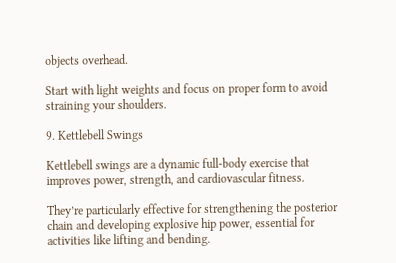objects overhead.

Start with light weights and focus on proper form to avoid straining your shoulders.

9. Kettlebell Swings

Kettlebell swings are a dynamic full-body exercise that improves power, strength, and cardiovascular fitness.

They’re particularly effective for strengthening the posterior chain and developing explosive hip power, essential for activities like lifting and bending.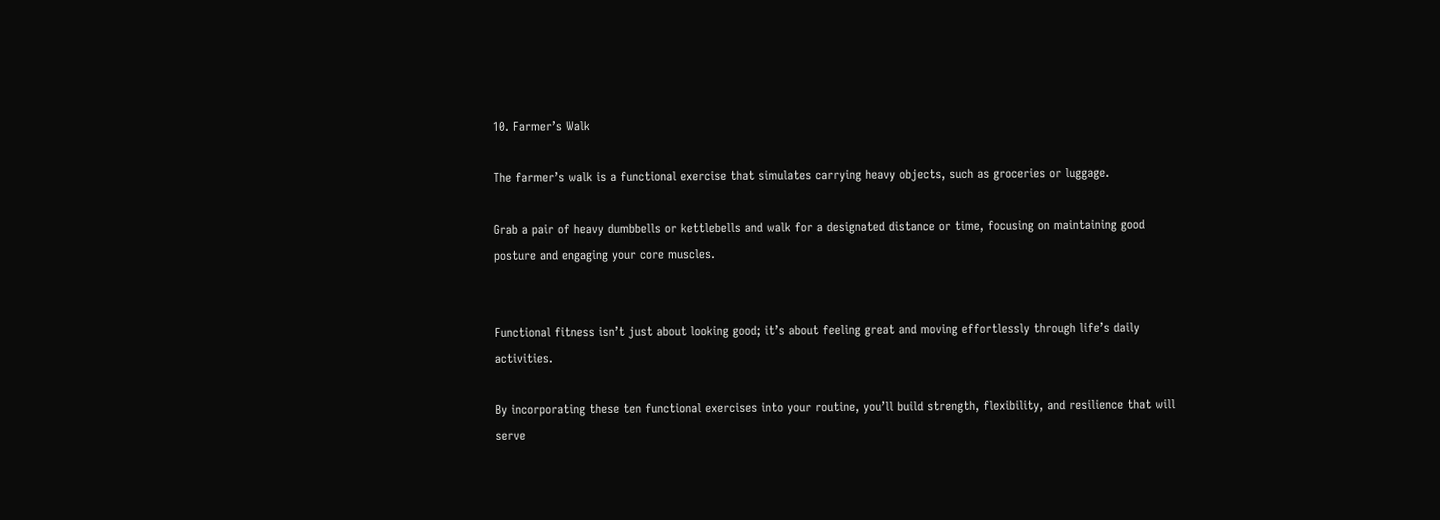10. Farmer’s Walk

The farmer’s walk is a functional exercise that simulates carrying heavy objects, such as groceries or luggage.

Grab a pair of heavy dumbbells or kettlebells and walk for a designated distance or time, focusing on maintaining good posture and engaging your core muscles.


Functional fitness isn’t just about looking good; it’s about feeling great and moving effortlessly through life’s daily activities.

By incorporating these ten functional exercises into your routine, you’ll build strength, flexibility, and resilience that will serve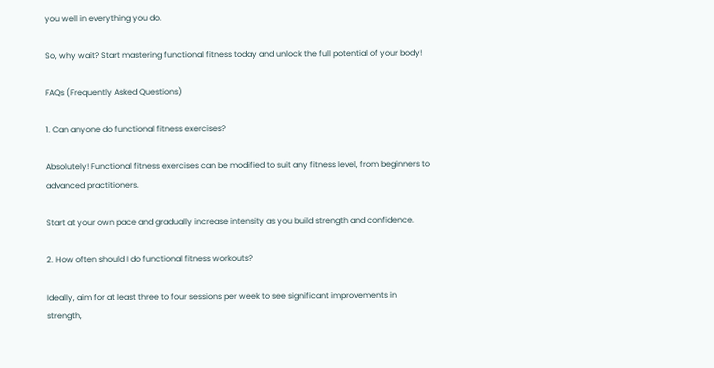you well in everything you do.

So, why wait? Start mastering functional fitness today and unlock the full potential of your body!

FAQs (Frequently Asked Questions)

1. Can anyone do functional fitness exercises?

Absolutely! Functional fitness exercises can be modified to suit any fitness level, from beginners to advanced practitioners.

Start at your own pace and gradually increase intensity as you build strength and confidence.

2. How often should I do functional fitness workouts?

Ideally, aim for at least three to four sessions per week to see significant improvements in strength,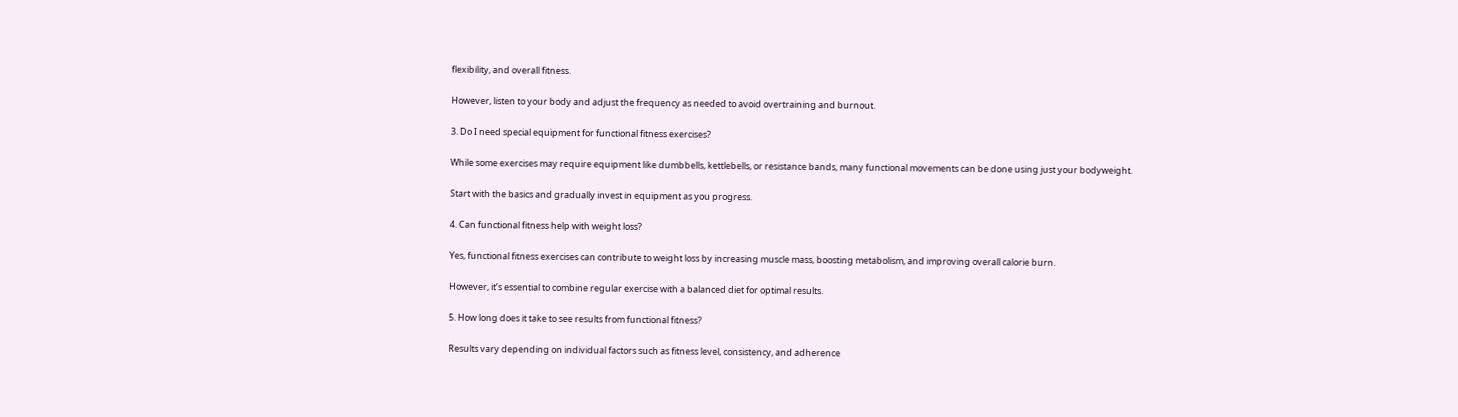flexibility, and overall fitness.

However, listen to your body and adjust the frequency as needed to avoid overtraining and burnout.

3. Do I need special equipment for functional fitness exercises?

While some exercises may require equipment like dumbbells, kettlebells, or resistance bands, many functional movements can be done using just your bodyweight.

Start with the basics and gradually invest in equipment as you progress.

4. Can functional fitness help with weight loss?

Yes, functional fitness exercises can contribute to weight loss by increasing muscle mass, boosting metabolism, and improving overall calorie burn.

However, it’s essential to combine regular exercise with a balanced diet for optimal results.

5. How long does it take to see results from functional fitness?

Results vary depending on individual factors such as fitness level, consistency, and adherence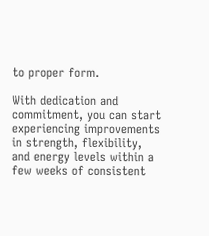to proper form.

With dedication and commitment, you can start experiencing improvements in strength, flexibility, and energy levels within a few weeks of consistent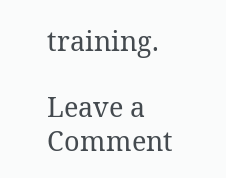training.

Leave a Comment